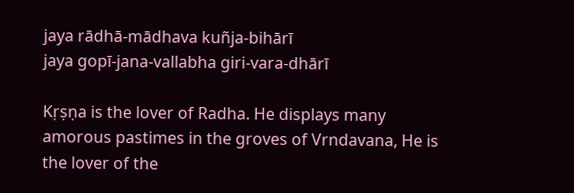jaya rādhā-mādhava kuñja-bihārī
jaya gopī-jana-vallabha giri-vara-dhārī

Kṛṣṇa is the lover of Radha. He displays many amorous pastimes in the groves of Vrndavana, He is the lover of the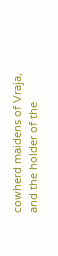cowherd maidens of Vraja, and the holder of the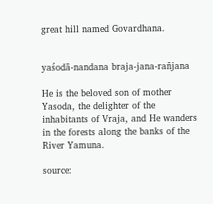great hill named Govardhana.


yaśodā-nandana braja-jana-rañjana

He is the beloved son of mother Yasoda, the delighter of the inhabitants of Vraja, and He wanders in the forests along the banks of the River Yamuna.

source: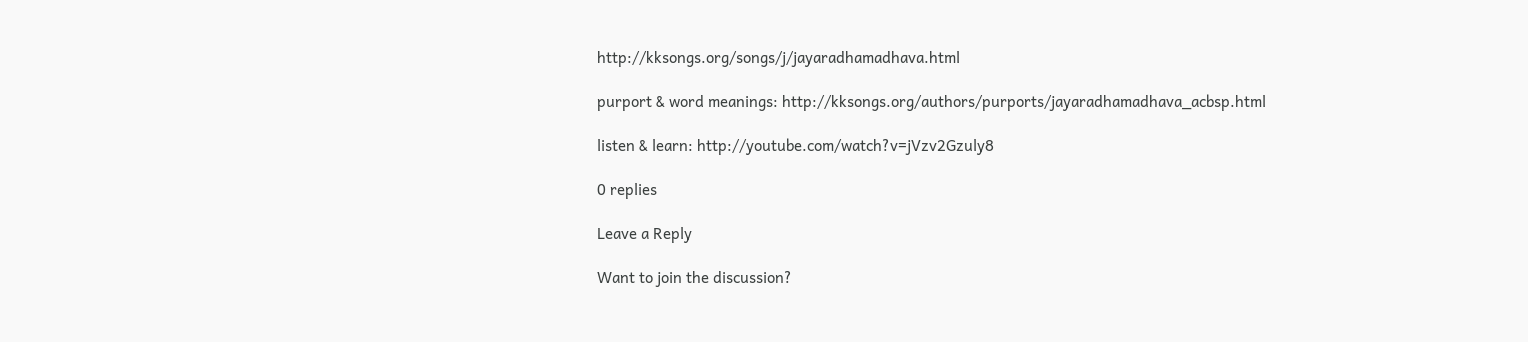http://kksongs.org/songs/j/jayaradhamadhava.html

purport & word meanings: http://kksongs.org/authors/purports/jayaradhamadhava_acbsp.html

listen & learn: http://youtube.com/watch?v=jVzv2Gzuly8

0 replies

Leave a Reply

Want to join the discussion?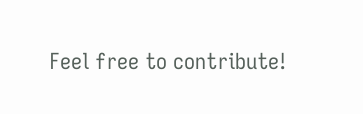Feel free to contribute!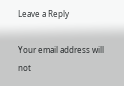Leave a Reply

Your email address will not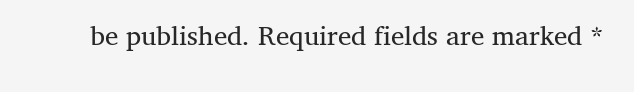be published. Required fields are marked *